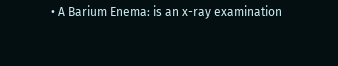• A Barium Enema: is an x-ray examination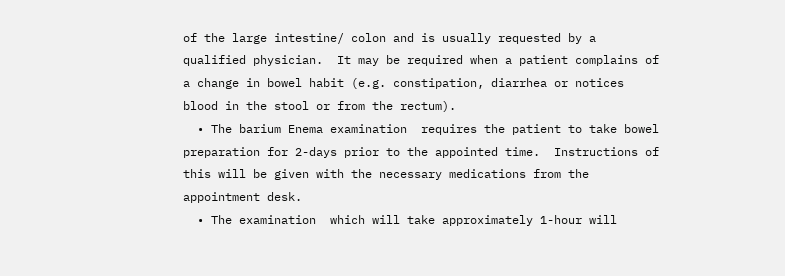of the large intestine/ colon and is usually requested by a qualified physician.  It may be required when a patient complains of a change in bowel habit (e.g. constipation, diarrhea or notices blood in the stool or from the rectum).
  • The barium Enema examination  requires the patient to take bowel preparation for 2-days prior to the appointed time.  Instructions of this will be given with the necessary medications from the appointment desk.
  • The examination  which will take approximately 1-hour will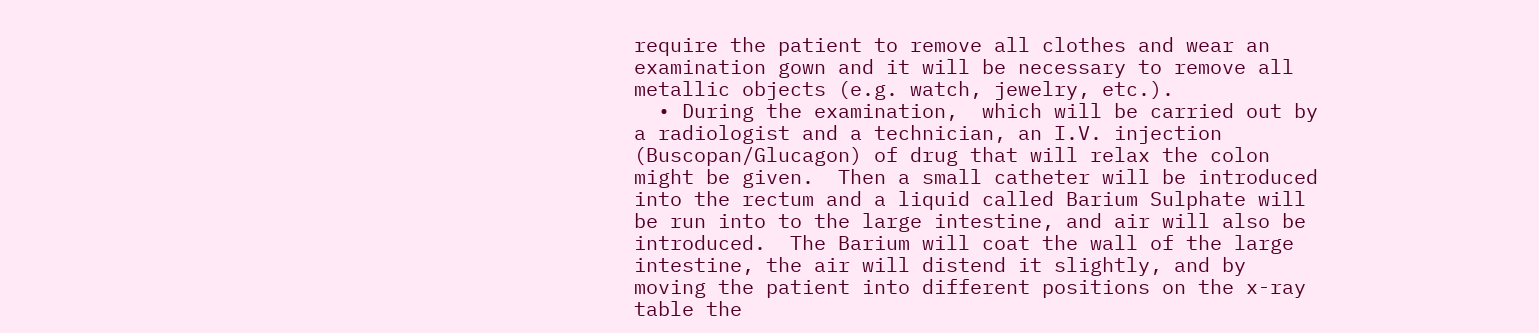require the patient to remove all clothes and wear an examination gown and it will be necessary to remove all metallic objects (e.g. watch, jewelry, etc.).
  • During the examination,  which will be carried out by a radiologist and a technician, an I.V. injection (Buscopan/Glucagon) of drug that will relax the colon might be given.  Then a small catheter will be introduced into the rectum and a liquid called Barium Sulphate will be run into to the large intestine, and air will also be introduced.  The Barium will coat the wall of the large intestine, the air will distend it slightly, and by moving the patient into different positions on the x-ray table the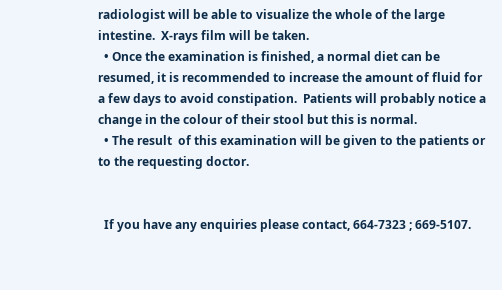radiologist will be able to visualize the whole of the large intestine.  X-rays film will be taken.
  • Once the examination is finished, a normal diet can be resumed, it is recommended to increase the amount of fluid for a few days to avoid constipation.  Patients will probably notice a change in the colour of their stool but this is normal.
  • The result  of this examination will be given to the patients or to the requesting doctor.


  If you have any enquiries please contact, 664-7323 ; 669-5107.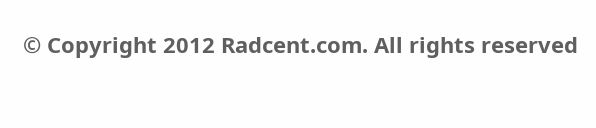© Copyright 2012 Radcent.com. All rights reserved